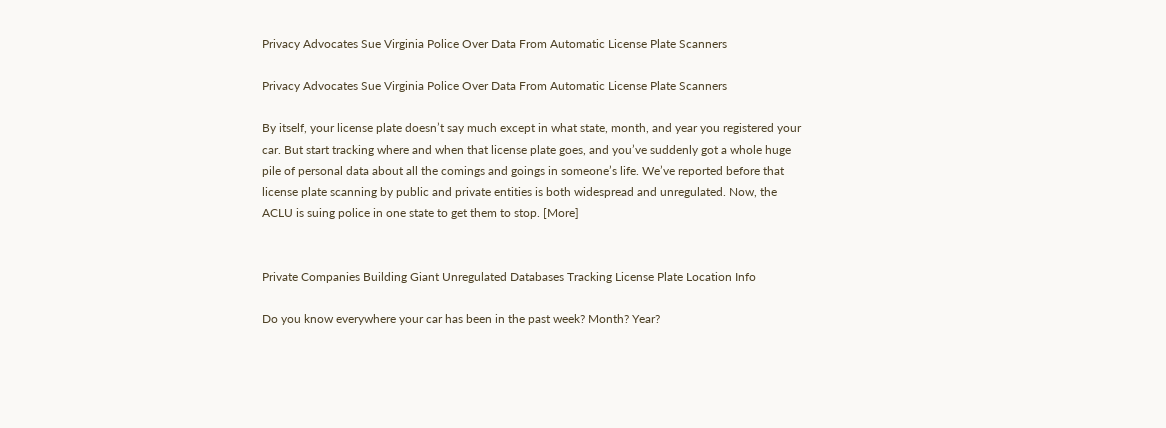Privacy Advocates Sue Virginia Police Over Data From Automatic License Plate Scanners

Privacy Advocates Sue Virginia Police Over Data From Automatic License Plate Scanners

By itself, your license plate doesn’t say much except in what state, month, and year you registered your car. But start tracking where and when that license plate goes, and you’ve suddenly got a whole huge pile of personal data about all the comings and goings in someone’s life. We’ve reported before that license plate scanning by public and private entities is both widespread and unregulated. Now, the ACLU is suing police in one state to get them to stop. [More]


Private Companies Building Giant Unregulated Databases Tracking License Plate Location Info

Do you know everywhere your car has been in the past week? Month? Year?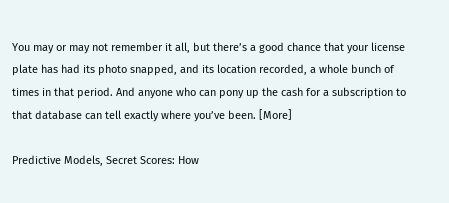You may or may not remember it all, but there’s a good chance that your license plate has had its photo snapped, and its location recorded, a whole bunch of times in that period. And anyone who can pony up the cash for a subscription to that database can tell exactly where you’ve been. [More]

Predictive Models, Secret Scores: How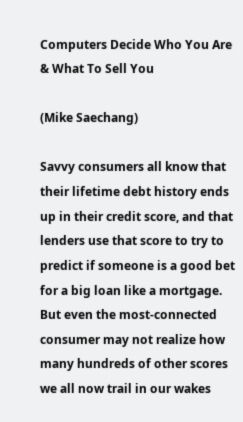Computers Decide Who You Are & What To Sell You

(Mike Saechang)

Savvy consumers all know that their lifetime debt history ends up in their credit score, and that lenders use that score to try to predict if someone is a good bet for a big loan like a mortgage. But even the most-connected consumer may not realize how many hundreds of other scores we all now trail in our wakes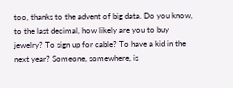too, thanks to the advent of big data. Do you know, to the last decimal, how likely are you to buy jewelry? To sign up for cable? To have a kid in the next year? Someone, somewhere, is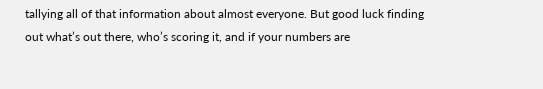tallying all of that information about almost everyone. But good luck finding out what’s out there, who’s scoring it, and if your numbers are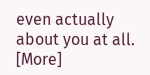even actually about you at all. [More]